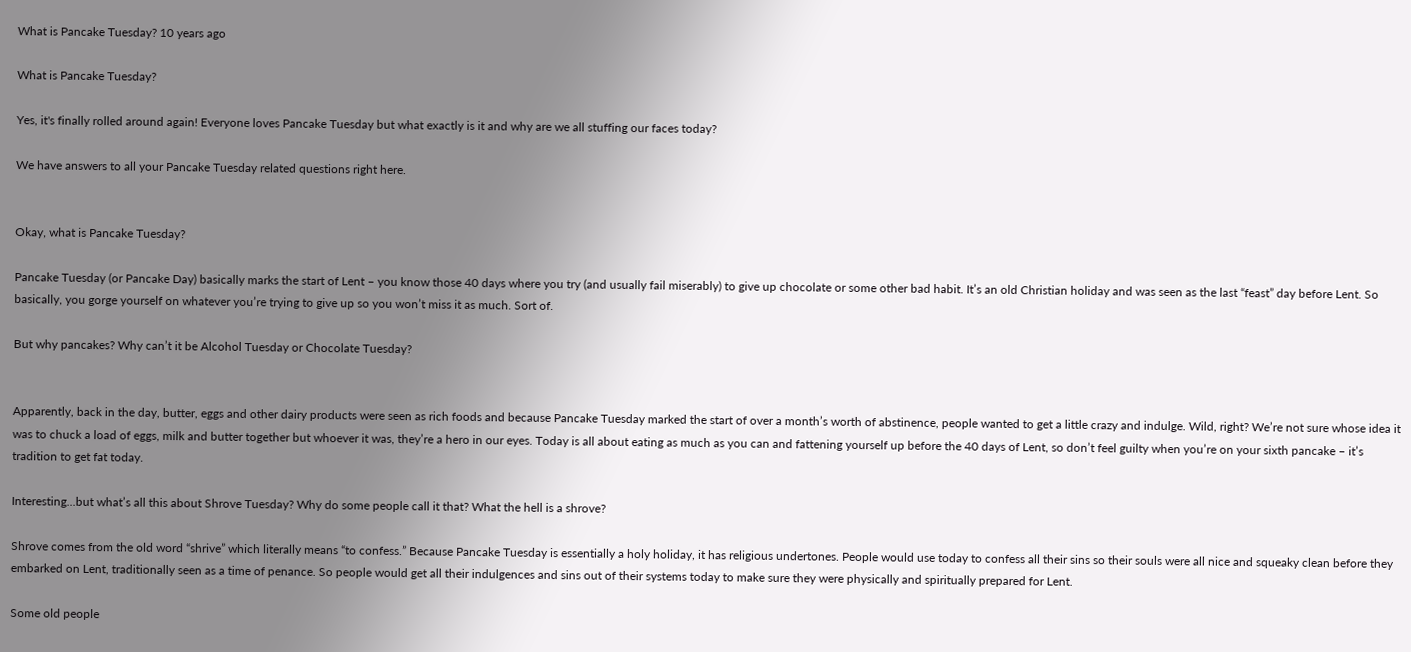What is Pancake Tuesday? 10 years ago

What is Pancake Tuesday?

Yes, it's finally rolled around again! Everyone loves Pancake Tuesday but what exactly is it and why are we all stuffing our faces today?

We have answers to all your Pancake Tuesday related questions right here.


Okay, what is Pancake Tuesday?

Pancake Tuesday (or Pancake Day) basically marks the start of Lent – you know those 40 days where you try (and usually fail miserably) to give up chocolate or some other bad habit. It’s an old Christian holiday and was seen as the last “feast” day before Lent. So basically, you gorge yourself on whatever you’re trying to give up so you won’t miss it as much. Sort of.

But why pancakes? Why can’t it be Alcohol Tuesday or Chocolate Tuesday?


Apparently, back in the day, butter, eggs and other dairy products were seen as rich foods and because Pancake Tuesday marked the start of over a month’s worth of abstinence, people wanted to get a little crazy and indulge. Wild, right? We’re not sure whose idea it was to chuck a load of eggs, milk and butter together but whoever it was, they’re a hero in our eyes. Today is all about eating as much as you can and fattening yourself up before the 40 days of Lent, so don’t feel guilty when you’re on your sixth pancake – it’s tradition to get fat today.

Interesting...but what’s all this about Shrove Tuesday? Why do some people call it that? What the hell is a shrove?

Shrove comes from the old word “shrive” which literally means “to confess.” Because Pancake Tuesday is essentially a holy holiday, it has religious undertones. People would use today to confess all their sins so their souls were all nice and squeaky clean before they embarked on Lent, traditionally seen as a time of penance. So people would get all their indulgences and sins out of their systems today to make sure they were physically and spiritually prepared for Lent.

Some old people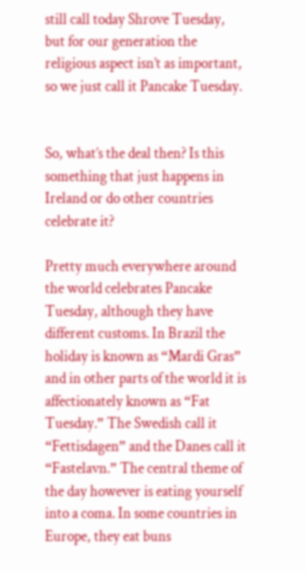still call today Shrove Tuesday, but for our generation the religious aspect isn’t as important, so we just call it Pancake Tuesday.


So, what’s the deal then? Is this something that just happens in Ireland or do other countries celebrate it?

Pretty much everywhere around the world celebrates Pancake Tuesday, although they have different customs. In Brazil the holiday is known as “Mardi Gras” and in other parts of the world it is affectionately known as “Fat Tuesday.” The Swedish call it “Fettisdagen” and the Danes call it “Fastelavn.” The central theme of the day however is eating yourself into a coma. In some countries in Europe, they eat buns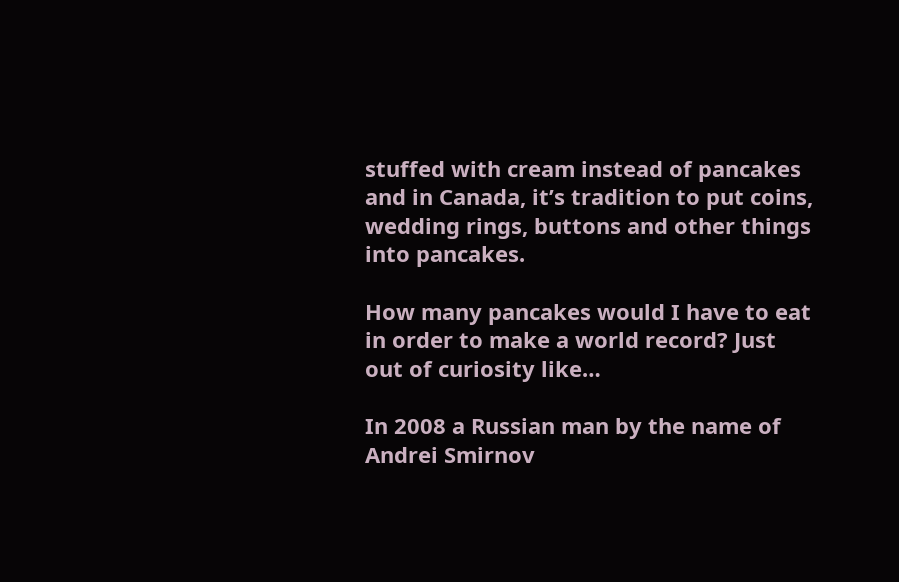stuffed with cream instead of pancakes and in Canada, it’s tradition to put coins, wedding rings, buttons and other things into pancakes.

How many pancakes would I have to eat in order to make a world record? Just out of curiosity like…

In 2008 a Russian man by the name of Andrei Smirnov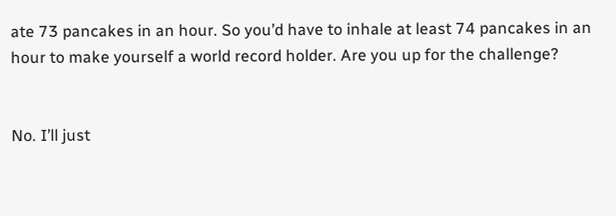ate 73 pancakes in an hour. So you’d have to inhale at least 74 pancakes in an hour to make yourself a world record holder. Are you up for the challenge?


No. I’ll just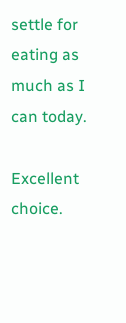settle for eating as much as I can today.

Excellent choice.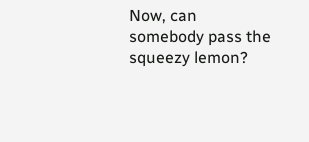Now, can somebody pass the squeezy lemon?